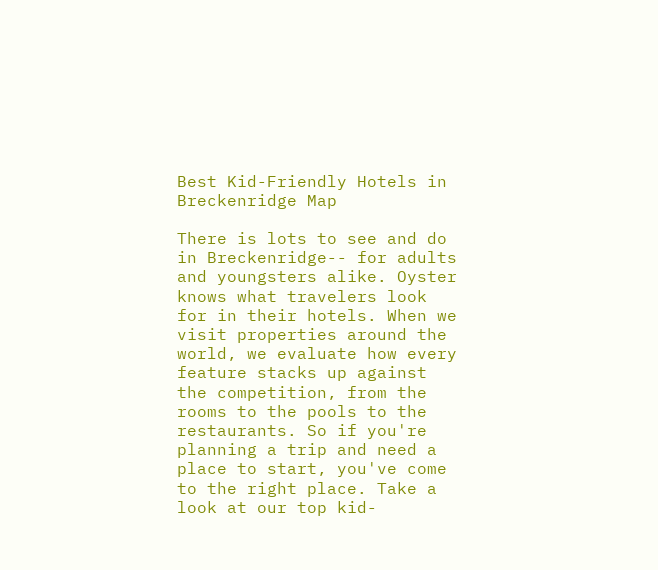Best Kid-Friendly Hotels in Breckenridge Map

There is lots to see and do in Breckenridge-- for adults and youngsters alike. Oyster knows what travelers look for in their hotels. When we visit properties around the world, we evaluate how every feature stacks up against the competition, from the rooms to the pools to the restaurants. So if you're planning a trip and need a place to start, you've come to the right place. Take a look at our top kid-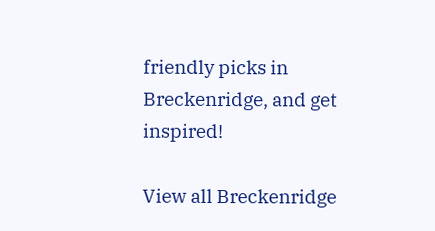friendly picks in Breckenridge, and get inspired!

View all Breckenridge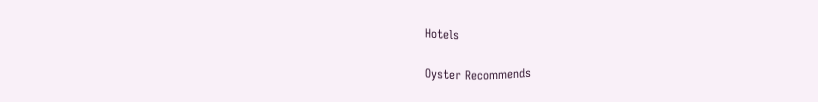Hotels

Oyster Recommends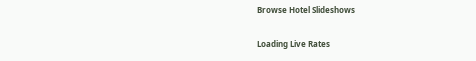Browse Hotel Slideshows

Loading Live Rates